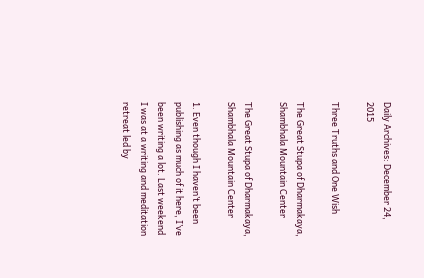Daily Archives: December 24, 2015

Three Truths and One Wish

The Great Stupa of Dharmakaya, Shambhala Mountain Center

The Great Stupa of Dharmakaya, Shambhala Mountain Center

1. Even though I haven’t been publishing as much of it here, I’ve been writing a lot. Last weekend I was at a writing and meditation retreat led by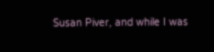Susan Piver, and while I was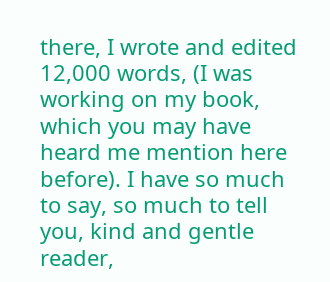there, I wrote and edited 12,000 words, (I was working on my book, which you may have heard me mention here before). I have so much to say, so much to tell you, kind and gentle reader,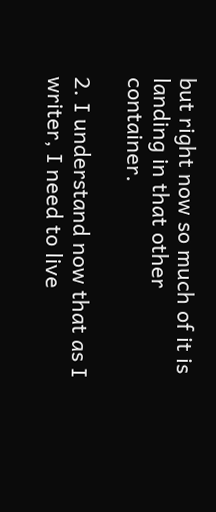but right now so much of it is landing in that other container.

2. I understand now that as I writer, I need to live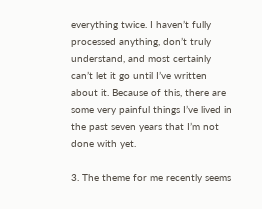everything twice. I haven’t fully processed anything, don’t truly understand, and most certainly can’t let it go until I’ve written about it. Because of this, there are some very painful things I’ve lived in the past seven years that I’m not done with yet.

3. The theme for me recently seems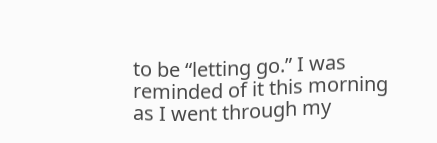to be “letting go.” I was reminded of it this morning as I went through my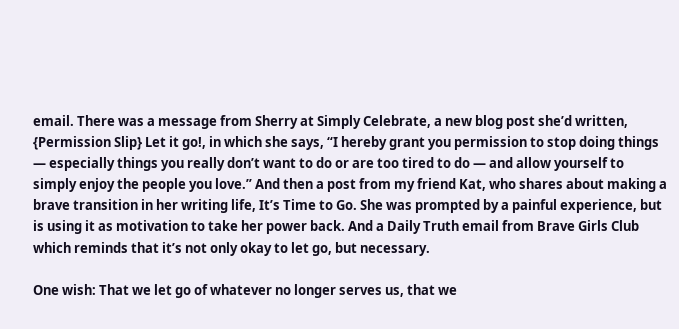email. There was a message from Sherry at Simply Celebrate, a new blog post she’d written, {Permission Slip} Let it go!, in which she says, “I hereby grant you permission to stop doing things — especially things you really don’t want to do or are too tired to do — and allow yourself to simply enjoy the people you love.” And then a post from my friend Kat, who shares about making a brave transition in her writing life, It’s Time to Go. She was prompted by a painful experience, but is using it as motivation to take her power back. And a Daily Truth email from Brave Girls Club which reminds that it’s not only okay to let go, but necessary.

One wish: That we let go of whatever no longer serves us, that we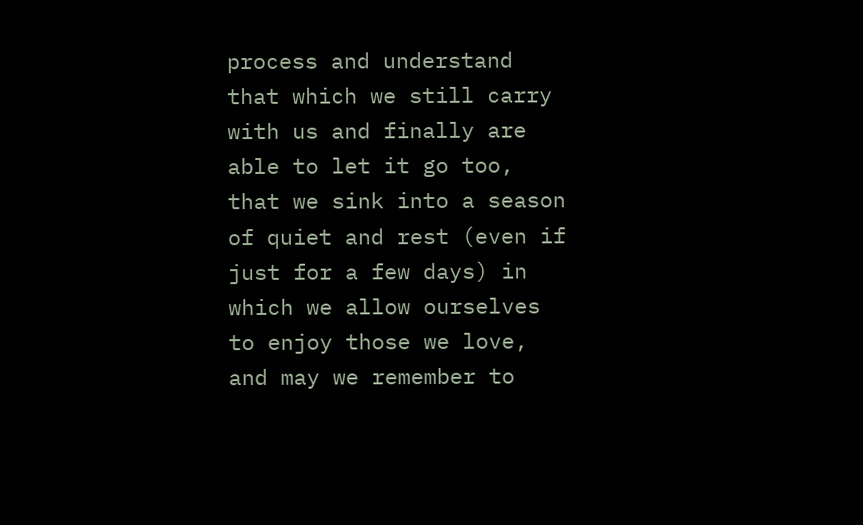process and understand that which we still carry with us and finally are able to let it go too, that we sink into a season of quiet and rest (even if just for a few days) in which we allow ourselves to enjoy those we love, and may we remember to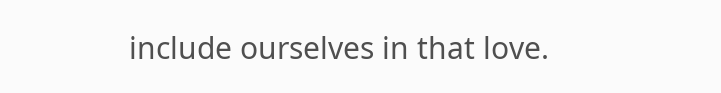include ourselves in that love.